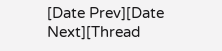[Date Prev][Date Next][Thread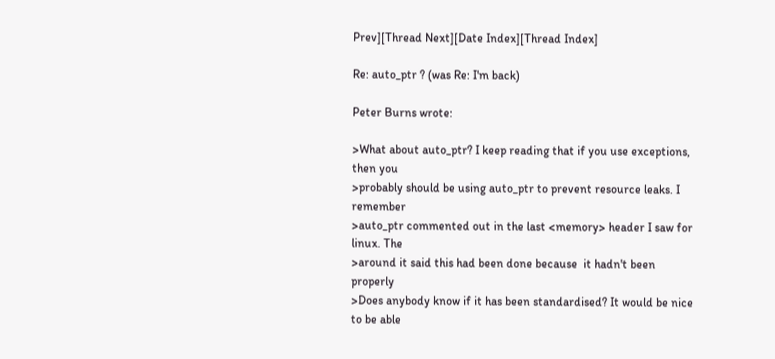Prev][Thread Next][Date Index][Thread Index]

Re: auto_ptr ? (was Re: I'm back)

Peter Burns wrote:

>What about auto_ptr? I keep reading that if you use exceptions, then you
>probably should be using auto_ptr to prevent resource leaks. I remember
>auto_ptr commented out in the last <memory> header I saw for linux. The
>around it said this had been done because  it hadn't been properly
>Does anybody know if it has been standardised? It would be nice to be able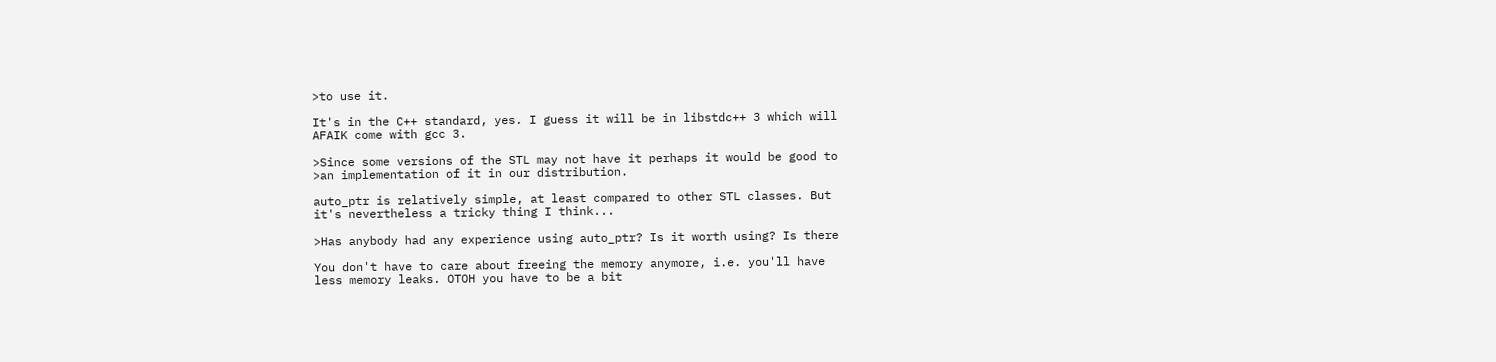>to use it.

It's in the C++ standard, yes. I guess it will be in libstdc++ 3 which will
AFAIK come with gcc 3.

>Since some versions of the STL may not have it perhaps it would be good to
>an implementation of it in our distribution.

auto_ptr is relatively simple, at least compared to other STL classes. But
it's nevertheless a tricky thing I think...

>Has anybody had any experience using auto_ptr? Is it worth using? Is there

You don't have to care about freeing the memory anymore, i.e. you'll have
less memory leaks. OTOH you have to be a bit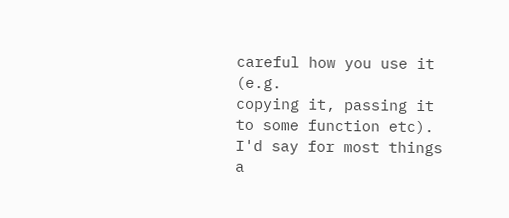careful how you use it (e.g.
copying it, passing it to some function etc).
I'd say for most things a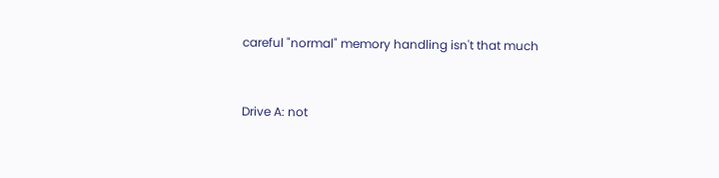careful "normal" memory handling isn't that much


Drive A: not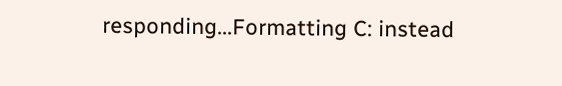responding...Formatting C: instead